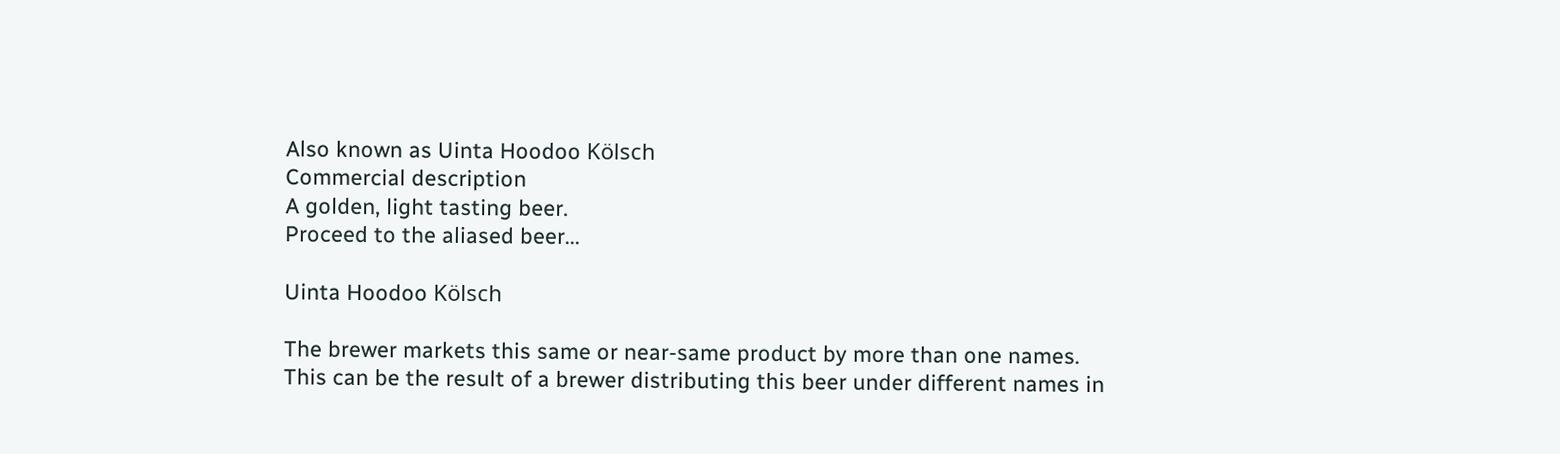Also known as Uinta Hoodoo Kölsch
Commercial description
A golden, light tasting beer.
Proceed to the aliased beer...

Uinta Hoodoo Kölsch

The brewer markets this same or near-same product by more than one names. This can be the result of a brewer distributing this beer under different names in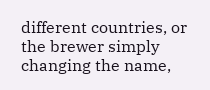different countries, or the brewer simply changing the name,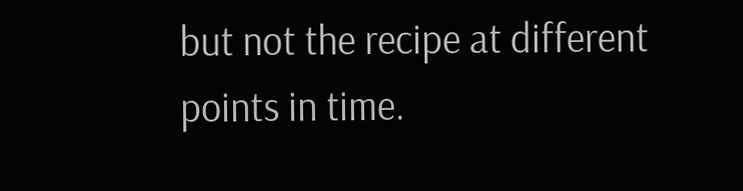but not the recipe at different points in time.